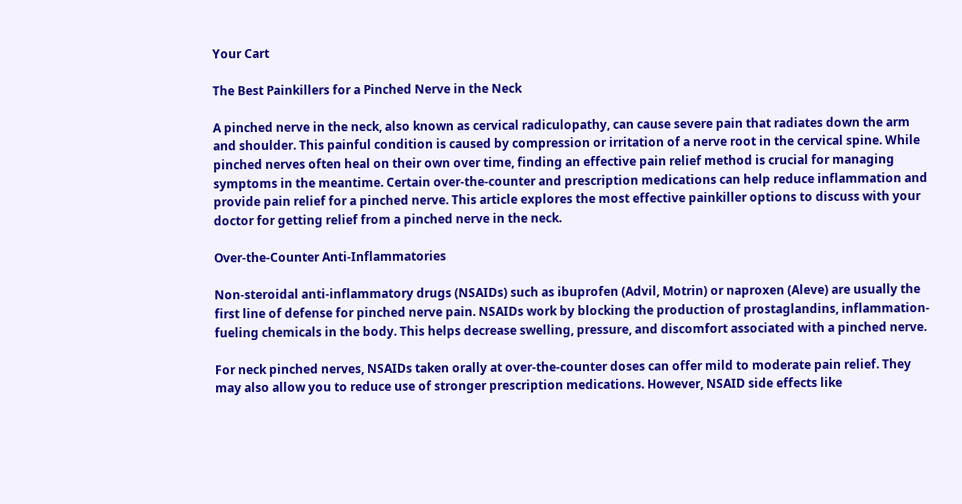Your Cart

The Best Painkillers for a Pinched Nerve in the Neck

A pinched nerve in the neck, also known as cervical radiculopathy, can cause severe pain that radiates down the arm and shoulder. This painful condition is caused by compression or irritation of a nerve root in the cervical spine. While pinched nerves often heal on their own over time, finding an effective pain relief method is crucial for managing symptoms in the meantime. Certain over-the-counter and prescription medications can help reduce inflammation and provide pain relief for a pinched nerve. This article explores the most effective painkiller options to discuss with your doctor for getting relief from a pinched nerve in the neck.

Over-the-Counter Anti-Inflammatories

Non-steroidal anti-inflammatory drugs (NSAIDs) such as ibuprofen (Advil, Motrin) or naproxen (Aleve) are usually the first line of defense for pinched nerve pain. NSAIDs work by blocking the production of prostaglandins, inflammation-fueling chemicals in the body. This helps decrease swelling, pressure, and discomfort associated with a pinched nerve.

For neck pinched nerves, NSAIDs taken orally at over-the-counter doses can offer mild to moderate pain relief. They may also allow you to reduce use of stronger prescription medications. However, NSAID side effects like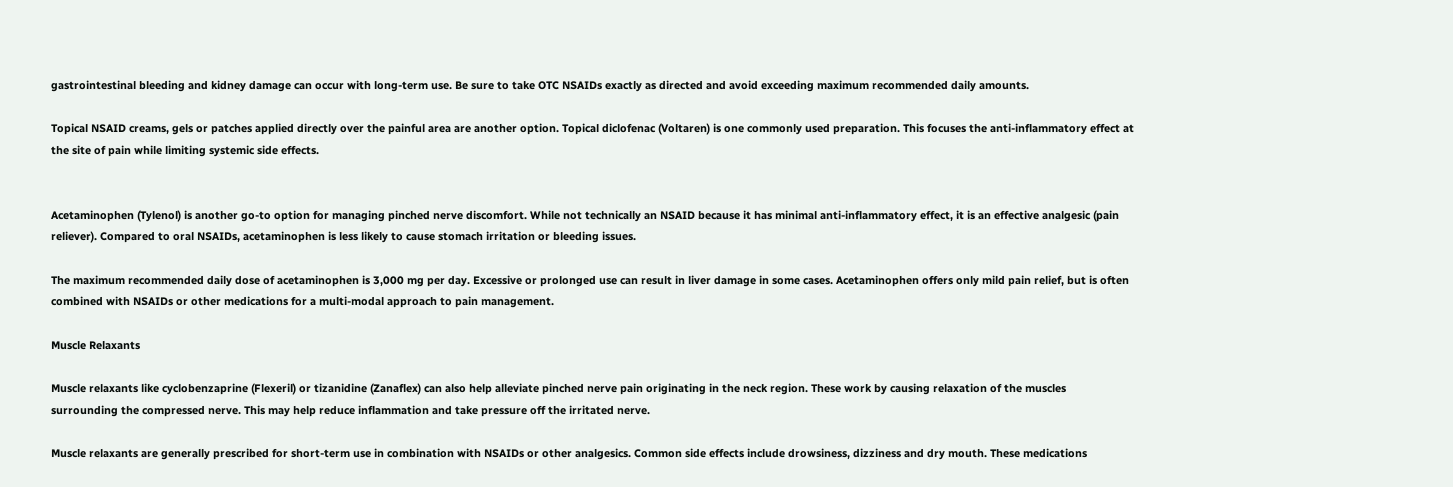gastrointestinal bleeding and kidney damage can occur with long-term use. Be sure to take OTC NSAIDs exactly as directed and avoid exceeding maximum recommended daily amounts.

Topical NSAID creams, gels or patches applied directly over the painful area are another option. Topical diclofenac (Voltaren) is one commonly used preparation. This focuses the anti-inflammatory effect at the site of pain while limiting systemic side effects.


Acetaminophen (Tylenol) is another go-to option for managing pinched nerve discomfort. While not technically an NSAID because it has minimal anti-inflammatory effect, it is an effective analgesic (pain reliever). Compared to oral NSAIDs, acetaminophen is less likely to cause stomach irritation or bleeding issues.

The maximum recommended daily dose of acetaminophen is 3,000 mg per day. Excessive or prolonged use can result in liver damage in some cases. Acetaminophen offers only mild pain relief, but is often combined with NSAIDs or other medications for a multi-modal approach to pain management.

Muscle Relaxants

Muscle relaxants like cyclobenzaprine (Flexeril) or tizanidine (Zanaflex) can also help alleviate pinched nerve pain originating in the neck region. These work by causing relaxation of the muscles surrounding the compressed nerve. This may help reduce inflammation and take pressure off the irritated nerve.

Muscle relaxants are generally prescribed for short-term use in combination with NSAIDs or other analgesics. Common side effects include drowsiness, dizziness and dry mouth. These medications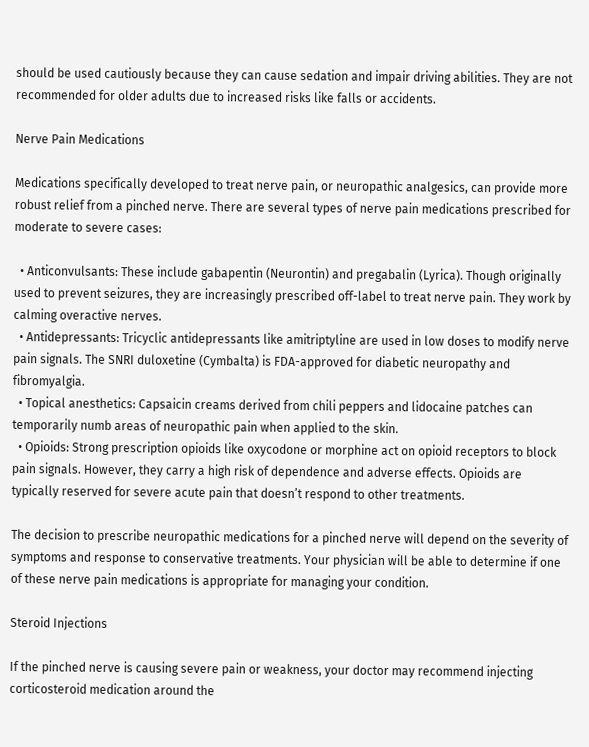should be used cautiously because they can cause sedation and impair driving abilities. They are not recommended for older adults due to increased risks like falls or accidents.

Nerve Pain Medications

Medications specifically developed to treat nerve pain, or neuropathic analgesics, can provide more robust relief from a pinched nerve. There are several types of nerve pain medications prescribed for moderate to severe cases:

  • Anticonvulsants: These include gabapentin (Neurontin) and pregabalin (Lyrica). Though originally used to prevent seizures, they are increasingly prescribed off-label to treat nerve pain. They work by calming overactive nerves.
  • Antidepressants: Tricyclic antidepressants like amitriptyline are used in low doses to modify nerve pain signals. The SNRI duloxetine (Cymbalta) is FDA-approved for diabetic neuropathy and fibromyalgia.
  • Topical anesthetics: Capsaicin creams derived from chili peppers and lidocaine patches can temporarily numb areas of neuropathic pain when applied to the skin.
  • Opioids: Strong prescription opioids like oxycodone or morphine act on opioid receptors to block pain signals. However, they carry a high risk of dependence and adverse effects. Opioids are typically reserved for severe acute pain that doesn’t respond to other treatments.

The decision to prescribe neuropathic medications for a pinched nerve will depend on the severity of symptoms and response to conservative treatments. Your physician will be able to determine if one of these nerve pain medications is appropriate for managing your condition.

Steroid Injections

If the pinched nerve is causing severe pain or weakness, your doctor may recommend injecting corticosteroid medication around the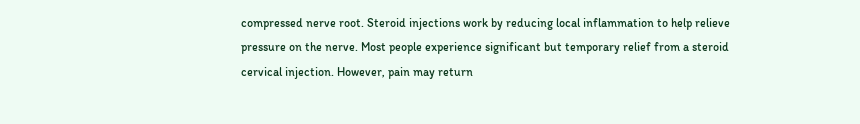compressed nerve root. Steroid injections work by reducing local inflammation to help relieve pressure on the nerve. Most people experience significant but temporary relief from a steroid cervical injection. However, pain may return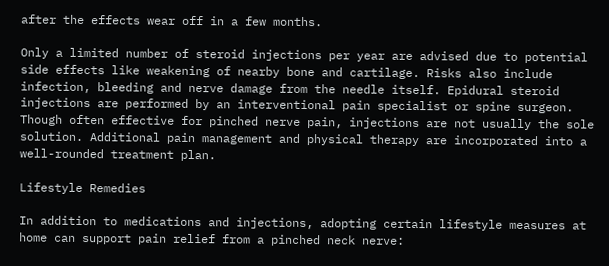after the effects wear off in a few months.

Only a limited number of steroid injections per year are advised due to potential side effects like weakening of nearby bone and cartilage. Risks also include infection, bleeding and nerve damage from the needle itself. Epidural steroid injections are performed by an interventional pain specialist or spine surgeon. Though often effective for pinched nerve pain, injections are not usually the sole solution. Additional pain management and physical therapy are incorporated into a well-rounded treatment plan.

Lifestyle Remedies

In addition to medications and injections, adopting certain lifestyle measures at home can support pain relief from a pinched neck nerve: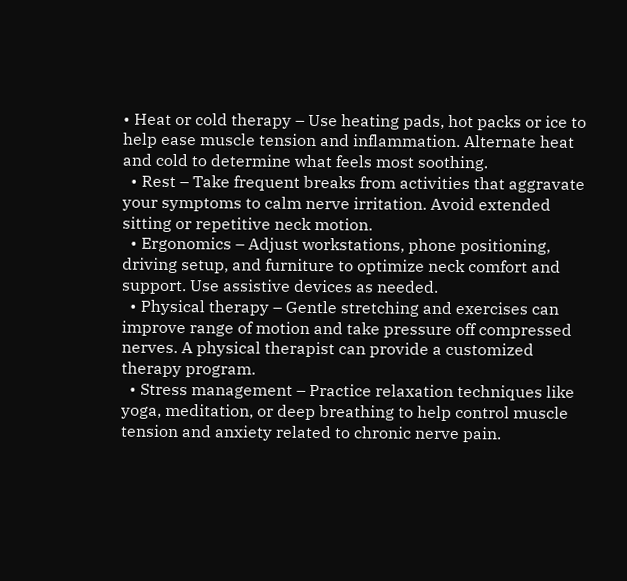• Heat or cold therapy – Use heating pads, hot packs or ice to help ease muscle tension and inflammation. Alternate heat and cold to determine what feels most soothing.
  • Rest – Take frequent breaks from activities that aggravate your symptoms to calm nerve irritation. Avoid extended sitting or repetitive neck motion.
  • Ergonomics – Adjust workstations, phone positioning, driving setup, and furniture to optimize neck comfort and support. Use assistive devices as needed.
  • Physical therapy – Gentle stretching and exercises can improve range of motion and take pressure off compressed nerves. A physical therapist can provide a customized therapy program.
  • Stress management – Practice relaxation techniques like yoga, meditation, or deep breathing to help control muscle tension and anxiety related to chronic nerve pain.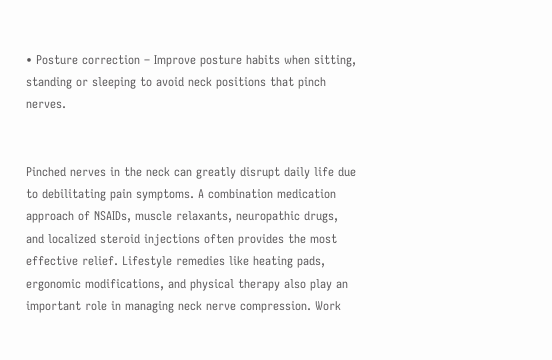• Posture correction – Improve posture habits when sitting, standing or sleeping to avoid neck positions that pinch nerves.


Pinched nerves in the neck can greatly disrupt daily life due to debilitating pain symptoms. A combination medication approach of NSAIDs, muscle relaxants, neuropathic drugs, and localized steroid injections often provides the most effective relief. Lifestyle remedies like heating pads, ergonomic modifications, and physical therapy also play an important role in managing neck nerve compression. Work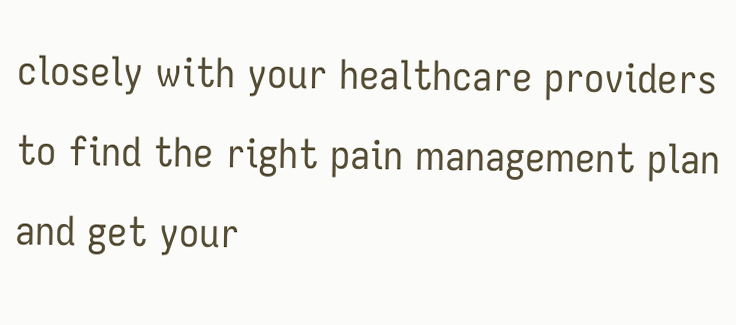closely with your healthcare providers to find the right pain management plan and get your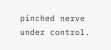pinched nerve under control.